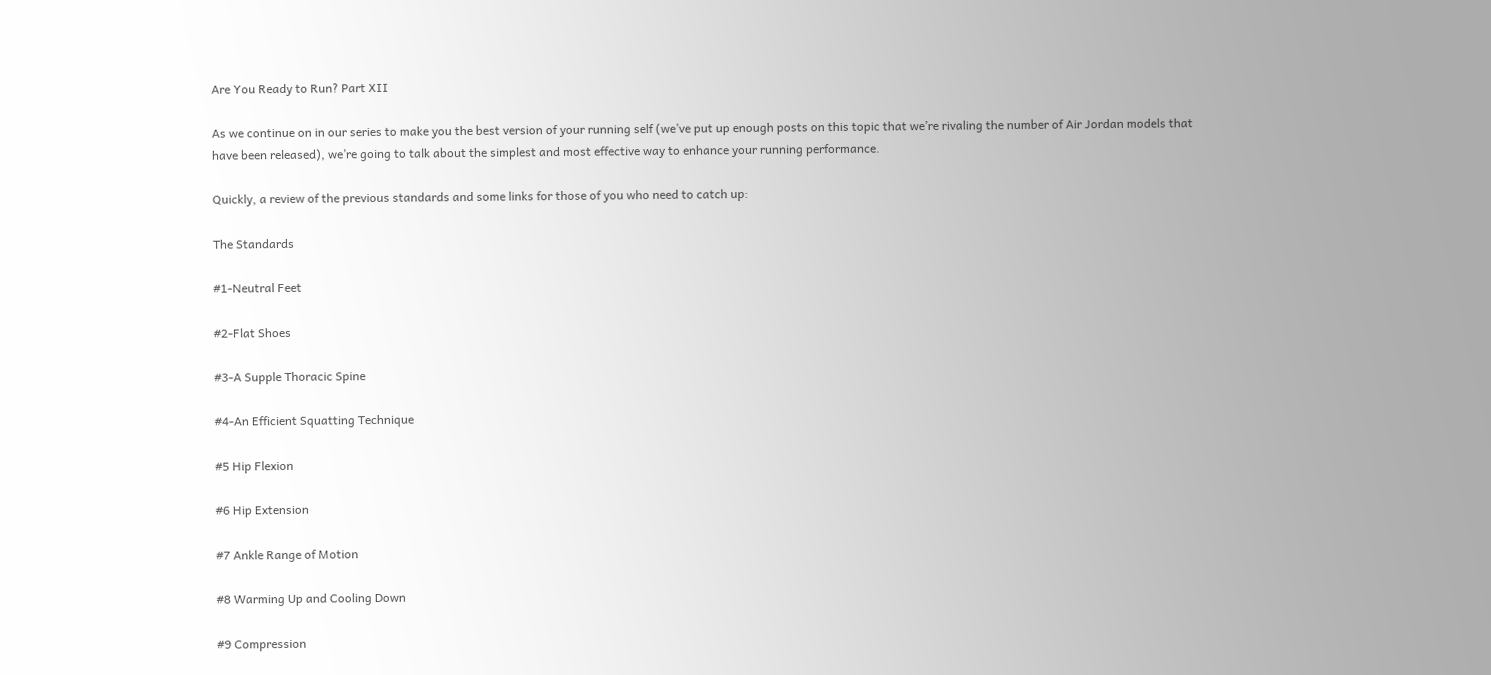Are You Ready to Run? Part XII

As we continue on in our series to make you the best version of your running self (we’ve put up enough posts on this topic that we’re rivaling the number of Air Jordan models that have been released), we’re going to talk about the simplest and most effective way to enhance your running performance.

Quickly, a review of the previous standards and some links for those of you who need to catch up:

The Standards

#1-Neutral Feet

#2-Flat Shoes

#3-A Supple Thoracic Spine

#4-An Efficient Squatting Technique

#5 Hip Flexion

#6 Hip Extension

#7 Ankle Range of Motion

#8 Warming Up and Cooling Down

#9 Compression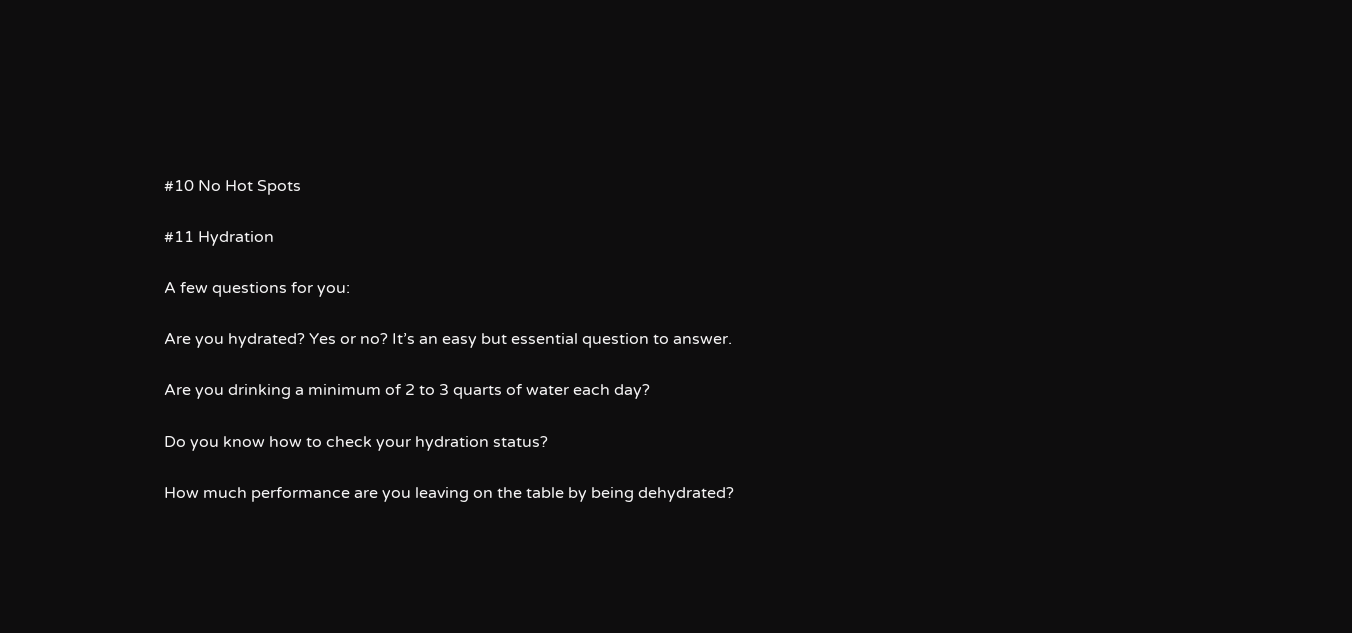#10 No Hot Spots

#11 Hydration

A few questions for you:

Are you hydrated? Yes or no? It’s an easy but essential question to answer.

Are you drinking a minimum of 2 to 3 quarts of water each day?

Do you know how to check your hydration status?

How much performance are you leaving on the table by being dehydrated?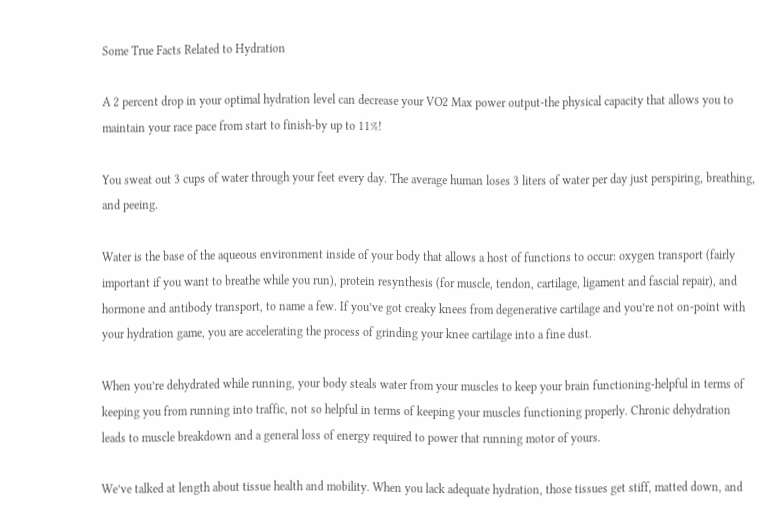Some True Facts Related to Hydration

A 2 percent drop in your optimal hydration level can decrease your VO2 Max power output-the physical capacity that allows you to maintain your race pace from start to finish-by up to 11%!

You sweat out 3 cups of water through your feet every day. The average human loses 3 liters of water per day just perspiring, breathing, and peeing.

Water is the base of the aqueous environment inside of your body that allows a host of functions to occur: oxygen transport (fairly important if you want to breathe while you run), protein resynthesis (for muscle, tendon, cartilage, ligament and fascial repair), and hormone and antibody transport, to name a few. If you’ve got creaky knees from degenerative cartilage and you’re not on-point with your hydration game, you are accelerating the process of grinding your knee cartilage into a fine dust.

When you’re dehydrated while running, your body steals water from your muscles to keep your brain functioning-helpful in terms of keeping you from running into traffic, not so helpful in terms of keeping your muscles functioning properly. Chronic dehydration leads to muscle breakdown and a general loss of energy required to power that running motor of yours.

We’ve talked at length about tissue health and mobility. When you lack adequate hydration, those tissues get stiff, matted down, and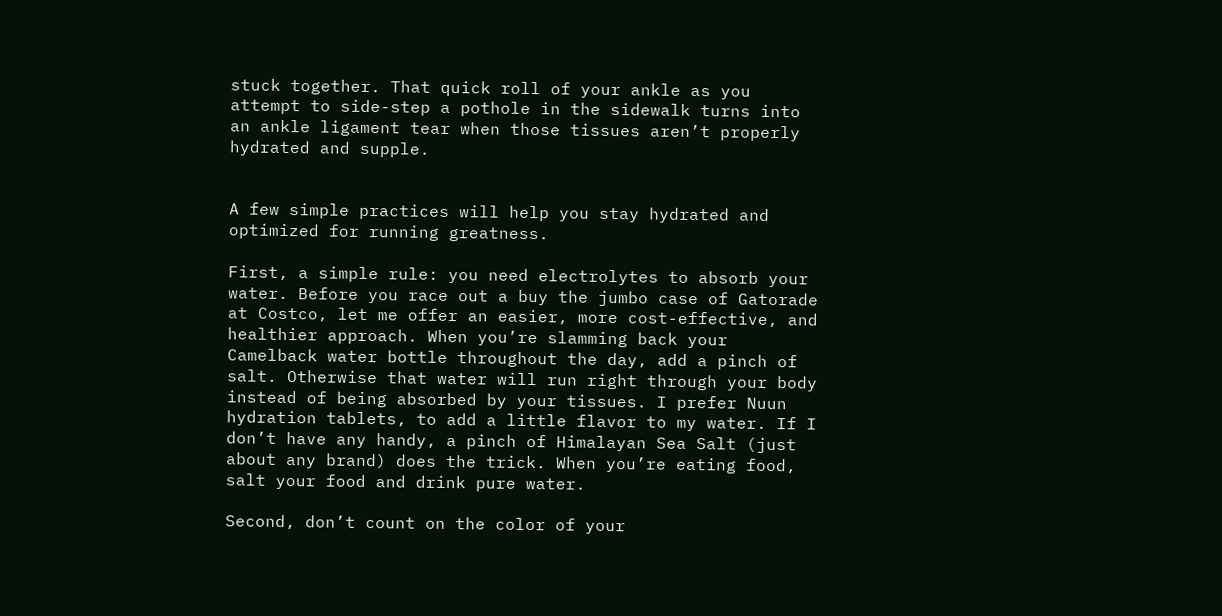stuck together. That quick roll of your ankle as you attempt to side-step a pothole in the sidewalk turns into an ankle ligament tear when those tissues aren’t properly hydrated and supple.


A few simple practices will help you stay hydrated and optimized for running greatness.

First, a simple rule: you need electrolytes to absorb your water. Before you race out a buy the jumbo case of Gatorade at Costco, let me offer an easier, more cost-effective, and healthier approach. When you’re slamming back your Camelback water bottle throughout the day, add a pinch of salt. Otherwise that water will run right through your body instead of being absorbed by your tissues. I prefer Nuun hydration tablets, to add a little flavor to my water. If I don’t have any handy, a pinch of Himalayan Sea Salt (just about any brand) does the trick. When you’re eating food, salt your food and drink pure water.

Second, don’t count on the color of your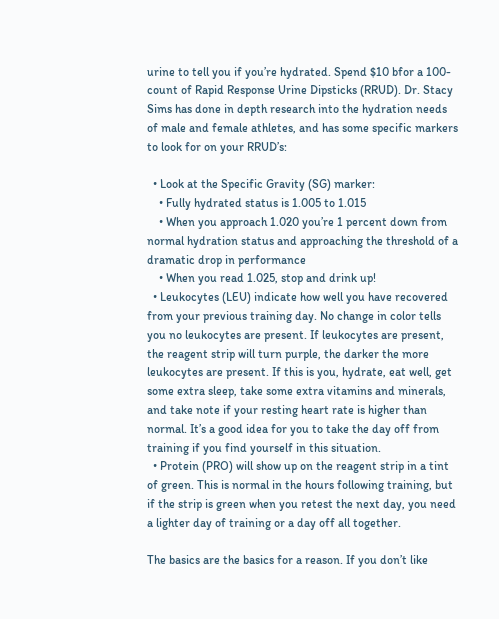urine to tell you if you’re hydrated. Spend $10 bfor a 100-count of Rapid Response Urine Dipsticks (RRUD). Dr. Stacy Sims has done in depth research into the hydration needs of male and female athletes, and has some specific markers to look for on your RRUD’s:

  • Look at the Specific Gravity (SG) marker:
    • Fully hydrated status is 1.005 to 1.015
    • When you approach 1.020 you’re 1 percent down from normal hydration status and approaching the threshold of a dramatic drop in performance
    • When you read 1.025, stop and drink up!
  • Leukocytes (LEU) indicate how well you have recovered from your previous training day. No change in color tells you no leukocytes are present. If leukocytes are present, the reagent strip will turn purple, the darker the more leukocytes are present. If this is you, hydrate, eat well, get some extra sleep, take some extra vitamins and minerals, and take note if your resting heart rate is higher than normal. It’s a good idea for you to take the day off from training if you find yourself in this situation.
  • Protein (PRO) will show up on the reagent strip in a tint of green. This is normal in the hours following training, but if the strip is green when you retest the next day, you need a lighter day of training or a day off all together.

The basics are the basics for a reason. If you don’t like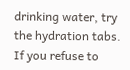drinking water, try the hydration tabs. If you refuse to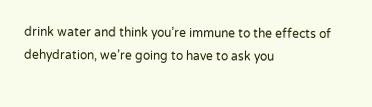drink water and think you’re immune to the effects of dehydration, we’re going to have to ask you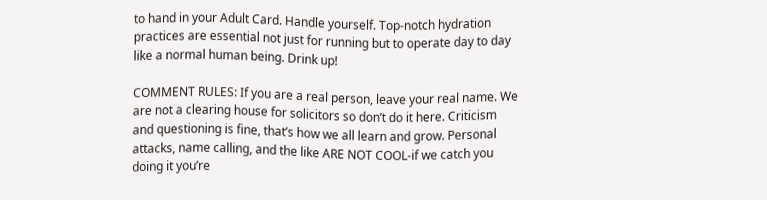to hand in your Adult Card. Handle yourself. Top-notch hydration practices are essential not just for running but to operate day to day like a normal human being. Drink up!

COMMENT RULES: If you are a real person, leave your real name. We are not a clearing house for solicitors so don’t do it here. Criticism and questioning is fine, that’s how we all learn and grow. Personal attacks, name calling, and the like ARE NOT COOL-if we catch you doing it you’re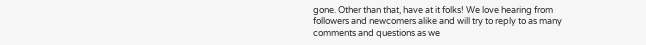gone. Other than that, have at it folks! We love hearing from followers and newcomers alike and will try to reply to as many comments and questions as we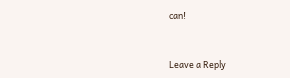can!


Leave a Reply